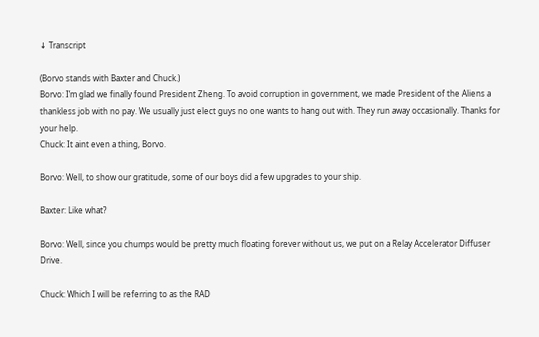↓ Transcript

(Borvo stands with Baxter and Chuck.)
Borvo: I’m glad we finally found President Zheng. To avoid corruption in government, we made President of the Aliens a thankless job with no pay. We usually just elect guys no one wants to hang out with. They run away occasionally. Thanks for your help.
Chuck: It aint even a thing, Borvo.

Borvo: Well, to show our gratitude, some of our boys did a few upgrades to your ship.

Baxter: Like what?

Borvo: Well, since you chumps would be pretty much floating forever without us, we put on a Relay Accelerator Diffuser Drive.

Chuck: Which I will be referring to as the RAD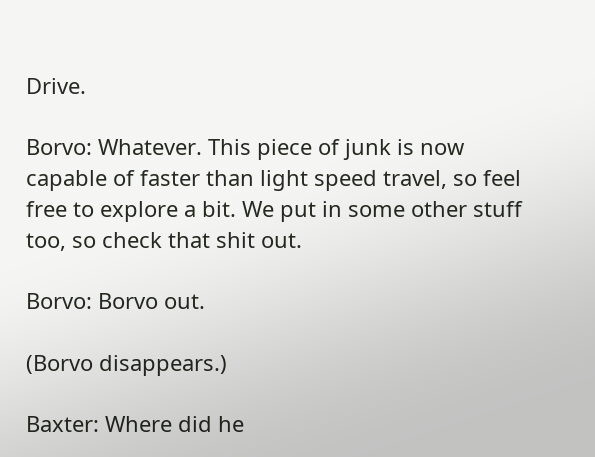Drive.

Borvo: Whatever. This piece of junk is now capable of faster than light speed travel, so feel free to explore a bit. We put in some other stuff too, so check that shit out.

Borvo: Borvo out.

(Borvo disappears.)

Baxter: Where did he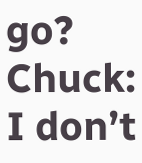go?
Chuck: I don’t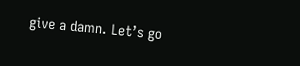give a damn. Let’s go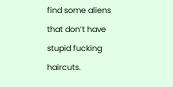find some aliens that don’t have stupid fucking haircuts.